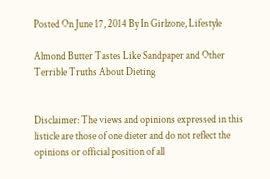Posted On June 17, 2014 By In Girlzone, Lifestyle

Almond Butter Tastes Like Sandpaper and Other Terrible Truths About Dieting


Disclaimer: The views and opinions expressed in this listicle are those of one dieter and do not reflect the opinions or official position of all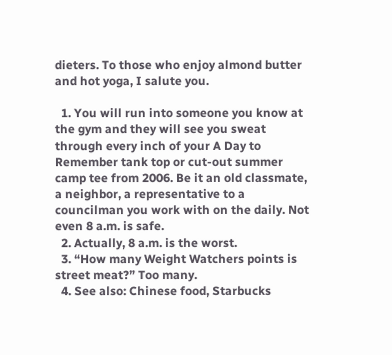dieters. To those who enjoy almond butter and hot yoga, I salute you.

  1. You will run into someone you know at the gym and they will see you sweat through every inch of your A Day to Remember tank top or cut-out summer camp tee from 2006. Be it an old classmate, a neighbor, a representative to a councilman you work with on the daily. Not even 8 a.m. is safe.
  2. Actually, 8 a.m. is the worst.
  3. “How many Weight Watchers points is street meat?” Too many.
  4. See also: Chinese food, Starbucks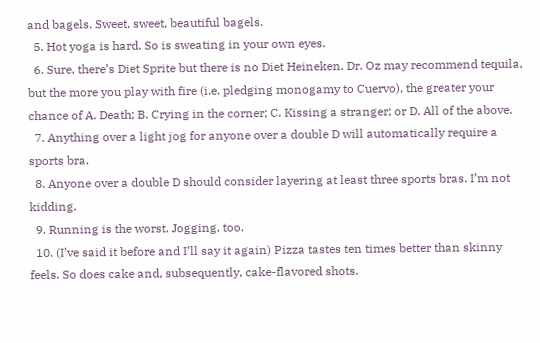and bagels. Sweet, sweet, beautiful bagels.
  5. Hot yoga is hard. So is sweating in your own eyes.
  6. Sure, there’s Diet Sprite but there is no Diet Heineken. Dr. Oz may recommend tequila, but the more you play with fire (i.e. pledging monogamy to Cuervo), the greater your chance of A. Death; B. Crying in the corner; C. Kissing a stranger; or D. All of the above.
  7. Anything over a light jog for anyone over a double D will automatically require a sports bra.
  8. Anyone over a double D should consider layering at least three sports bras. I’m not kidding.
  9. Running is the worst. Jogging, too.
  10. (I’ve said it before and I’ll say it again) Pizza tastes ten times better than skinny feels. So does cake and, subsequently, cake-flavored shots.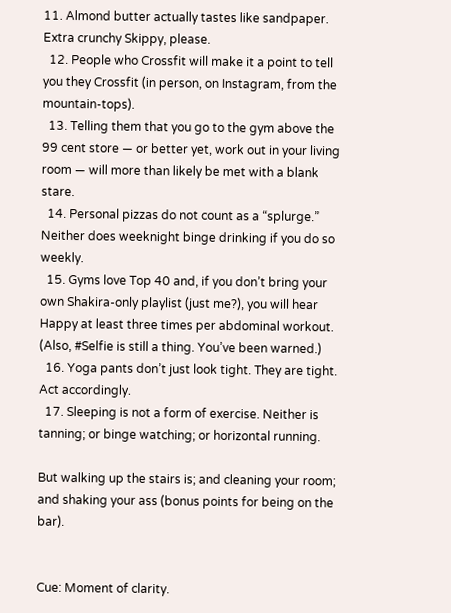11. Almond butter actually tastes like sandpaper. Extra crunchy Skippy, please.
  12. People who Crossfit will make it a point to tell you they Crossfit (in person, on Instagram, from the mountain-tops).
  13. Telling them that you go to the gym above the 99 cent store — or better yet, work out in your living room — will more than likely be met with a blank stare.
  14. Personal pizzas do not count as a “splurge.” Neither does weeknight binge drinking if you do so weekly.
  15. Gyms love Top 40 and, if you don’t bring your own Shakira-only playlist (just me?), you will hear Happy at least three times per abdominal workout. (Also, #Selfie is still a thing. You’ve been warned.)
  16. Yoga pants don’t just look tight. They are tight. Act accordingly.
  17. Sleeping is not a form of exercise. Neither is tanning; or binge watching; or horizontal running.

But walking up the stairs is; and cleaning your room; and shaking your ass (bonus points for being on the bar).


Cue: Moment of clarity.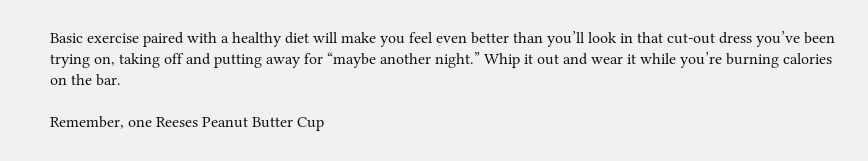Basic exercise paired with a healthy diet will make you feel even better than you’ll look in that cut-out dress you’ve been trying on, taking off and putting away for “maybe another night.” Whip it out and wear it while you’re burning calories on the bar.

Remember, one Reeses Peanut Butter Cup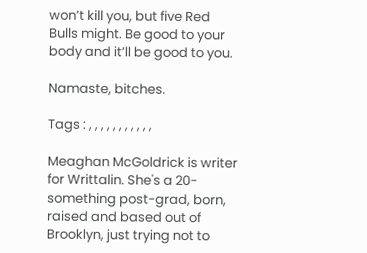won’t kill you, but five Red Bulls might. Be good to your body and it’ll be good to you.

Namaste, bitches.

Tags : , , , , , , , , , , ,

Meaghan McGoldrick is writer for Writtalin. She's a 20-something post-grad, born, raised and based out of Brooklyn, just trying not to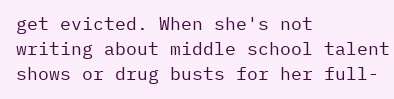get evicted. When she's not writing about middle school talent shows or drug busts for her full-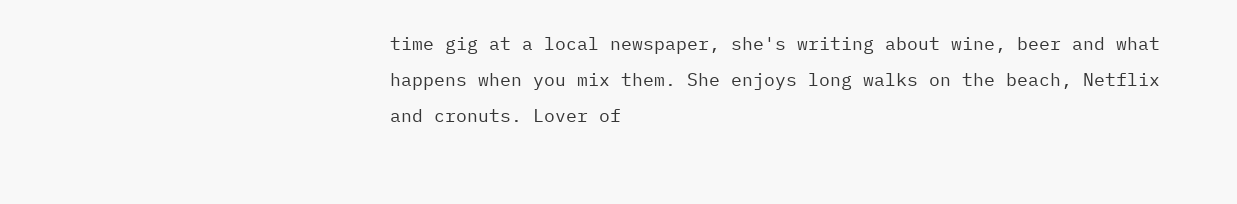time gig at a local newspaper, she's writing about wine, beer and what happens when you mix them. She enjoys long walks on the beach, Netflix and cronuts. Lover of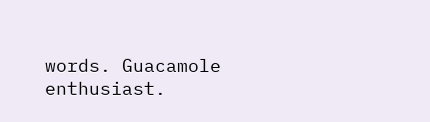words. Guacamole enthusiast.